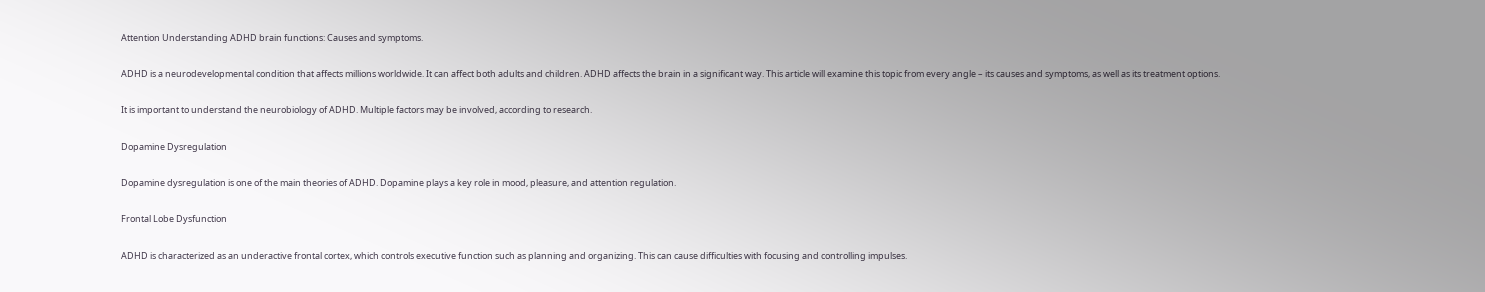Attention Understanding ADHD brain functions: Causes and symptoms.

ADHD is a neurodevelopmental condition that affects millions worldwide. It can affect both adults and children. ADHD affects the brain in a significant way. This article will examine this topic from every angle – its causes and symptoms, as well as its treatment options.

It is important to understand the neurobiology of ADHD. Multiple factors may be involved, according to research.

Dopamine Dysregulation

Dopamine dysregulation is one of the main theories of ADHD. Dopamine plays a key role in mood, pleasure, and attention regulation.

Frontal Lobe Dysfunction

ADHD is characterized as an underactive frontal cortex, which controls executive function such as planning and organizing. This can cause difficulties with focusing and controlling impulses.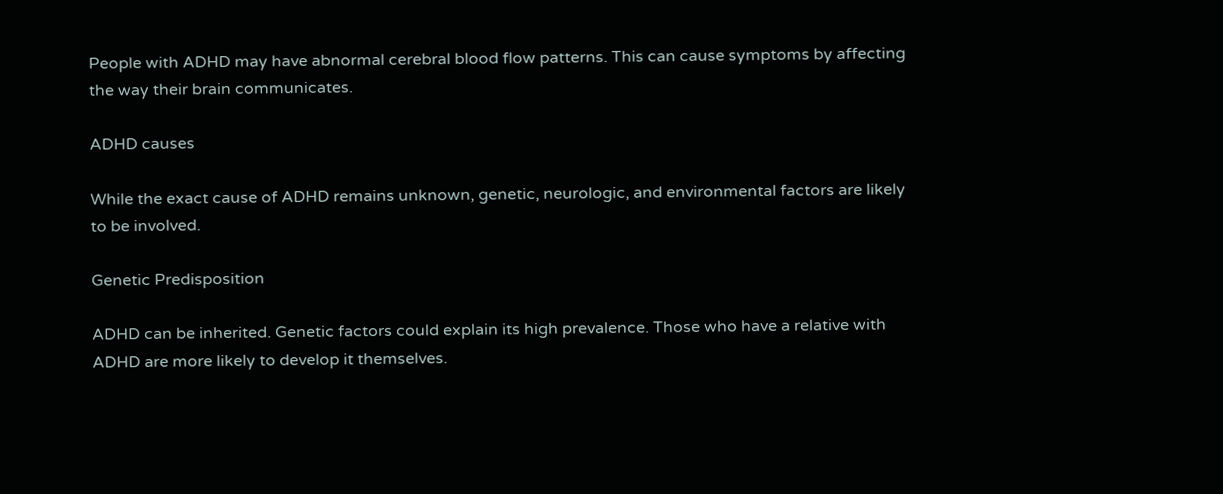People with ADHD may have abnormal cerebral blood flow patterns. This can cause symptoms by affecting the way their brain communicates.

ADHD causes

While the exact cause of ADHD remains unknown, genetic, neurologic, and environmental factors are likely to be involved.

Genetic Predisposition

ADHD can be inherited. Genetic factors could explain its high prevalence. Those who have a relative with ADHD are more likely to develop it themselves.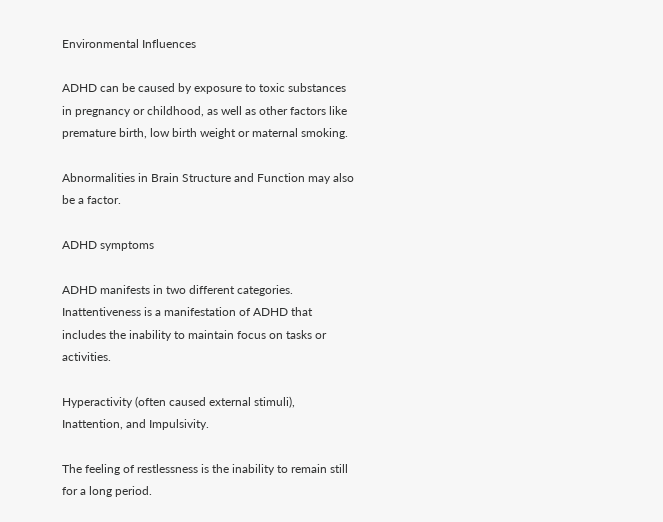Environmental Influences

ADHD can be caused by exposure to toxic substances in pregnancy or childhood, as well as other factors like premature birth, low birth weight or maternal smoking.

Abnormalities in Brain Structure and Function may also be a factor.

ADHD symptoms

ADHD manifests in two different categories. Inattentiveness is a manifestation of ADHD that includes the inability to maintain focus on tasks or activities.

Hyperactivity (often caused external stimuli), Inattention, and Impulsivity.

The feeling of restlessness is the inability to remain still for a long period.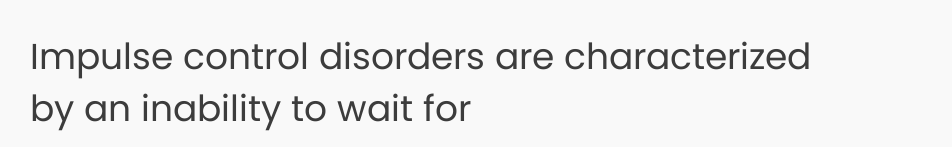Impulse control disorders are characterized by an inability to wait for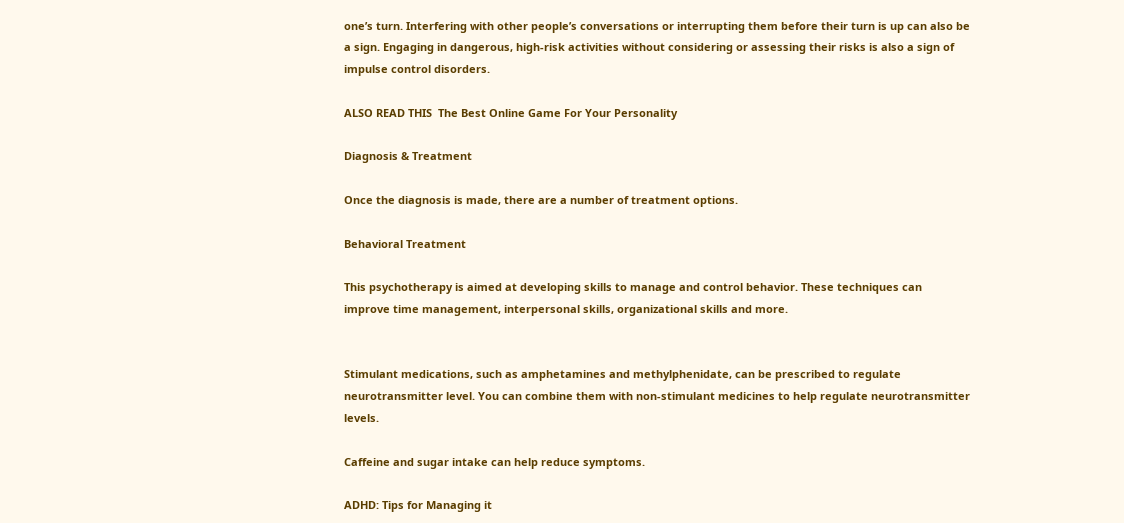one’s turn. Interfering with other people’s conversations or interrupting them before their turn is up can also be a sign. Engaging in dangerous, high-risk activities without considering or assessing their risks is also a sign of impulse control disorders.

ALSO READ THIS  The Best Online Game For Your Personality

Diagnosis & Treatment

Once the diagnosis is made, there are a number of treatment options.

Behavioral Treatment

This psychotherapy is aimed at developing skills to manage and control behavior. These techniques can improve time management, interpersonal skills, organizational skills and more.


Stimulant medications, such as amphetamines and methylphenidate, can be prescribed to regulate neurotransmitter level. You can combine them with non-stimulant medicines to help regulate neurotransmitter levels.

Caffeine and sugar intake can help reduce symptoms.

ADHD: Tips for Managing it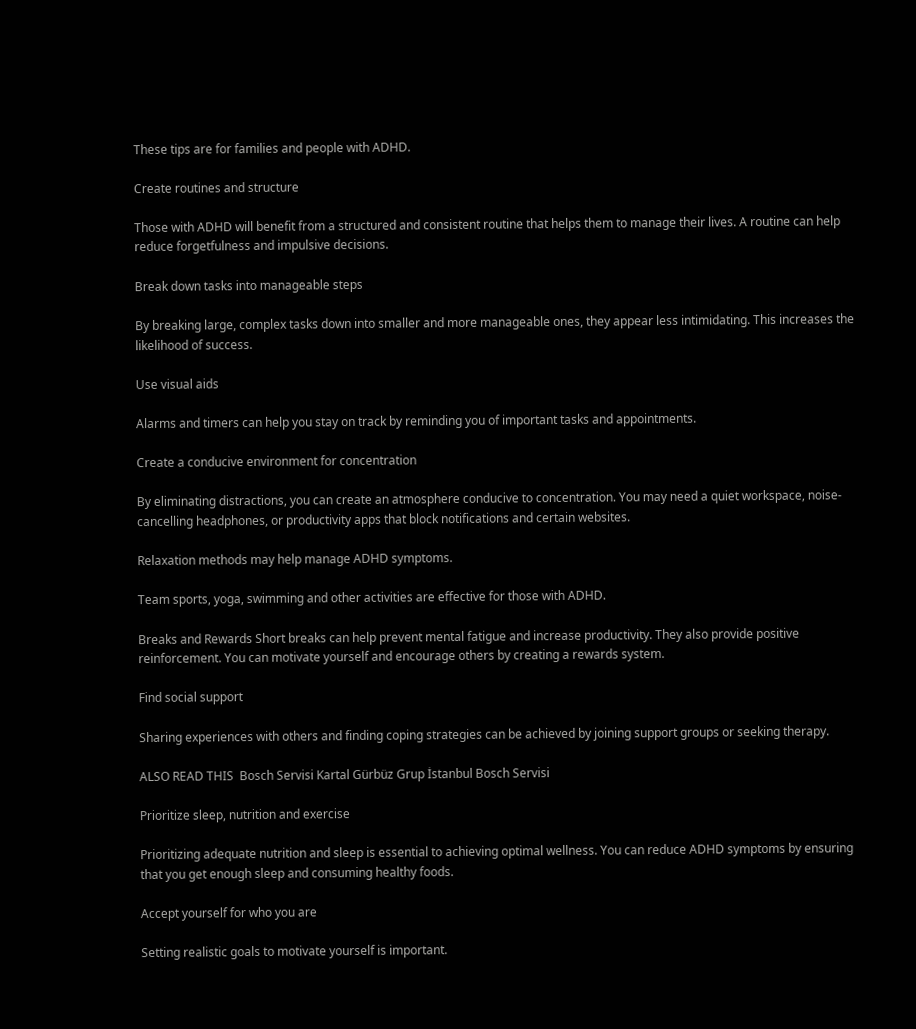These tips are for families and people with ADHD.

Create routines and structure

Those with ADHD will benefit from a structured and consistent routine that helps them to manage their lives. A routine can help reduce forgetfulness and impulsive decisions.

Break down tasks into manageable steps

By breaking large, complex tasks down into smaller and more manageable ones, they appear less intimidating. This increases the likelihood of success.

Use visual aids

Alarms and timers can help you stay on track by reminding you of important tasks and appointments.

Create a conducive environment for concentration

By eliminating distractions, you can create an atmosphere conducive to concentration. You may need a quiet workspace, noise-cancelling headphones, or productivity apps that block notifications and certain websites.

Relaxation methods may help manage ADHD symptoms.

Team sports, yoga, swimming and other activities are effective for those with ADHD.

Breaks and Rewards Short breaks can help prevent mental fatigue and increase productivity. They also provide positive reinforcement. You can motivate yourself and encourage others by creating a rewards system.

Find social support

Sharing experiences with others and finding coping strategies can be achieved by joining support groups or seeking therapy.

ALSO READ THIS  Bosch Servisi Kartal Gürbüz Grup İstanbul Bosch Servisi

Prioritize sleep, nutrition and exercise

Prioritizing adequate nutrition and sleep is essential to achieving optimal wellness. You can reduce ADHD symptoms by ensuring that you get enough sleep and consuming healthy foods.

Accept yourself for who you are

Setting realistic goals to motivate yourself is important.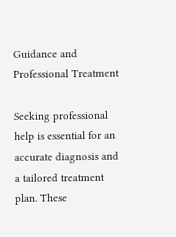Guidance and Professional Treatment

Seeking professional help is essential for an accurate diagnosis and a tailored treatment plan. These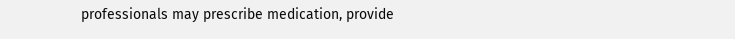professionals may prescribe medication, provide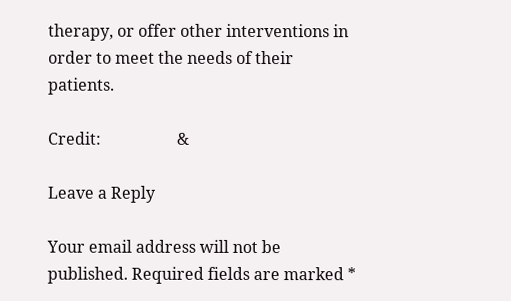therapy, or offer other interventions in order to meet the needs of their patients.

Credit:                   &

Leave a Reply

Your email address will not be published. Required fields are marked *